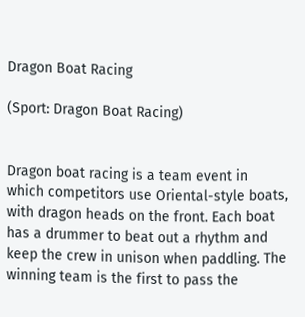Dragon Boat Racing

(Sport: Dragon Boat Racing)


Dragon boat racing is a team event in which competitors use Oriental-style boats, with dragon heads on the front. Each boat has a drummer to beat out a rhythm and keep the crew in unison when paddling. The winning team is the first to pass the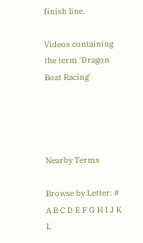finish line.

Videos containing the term 'Dragon Boat Racing'




Nearby Terms

Browse by Letter: # A B C D E F G H I J K L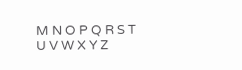M N O P Q R S T U V W X Y Z